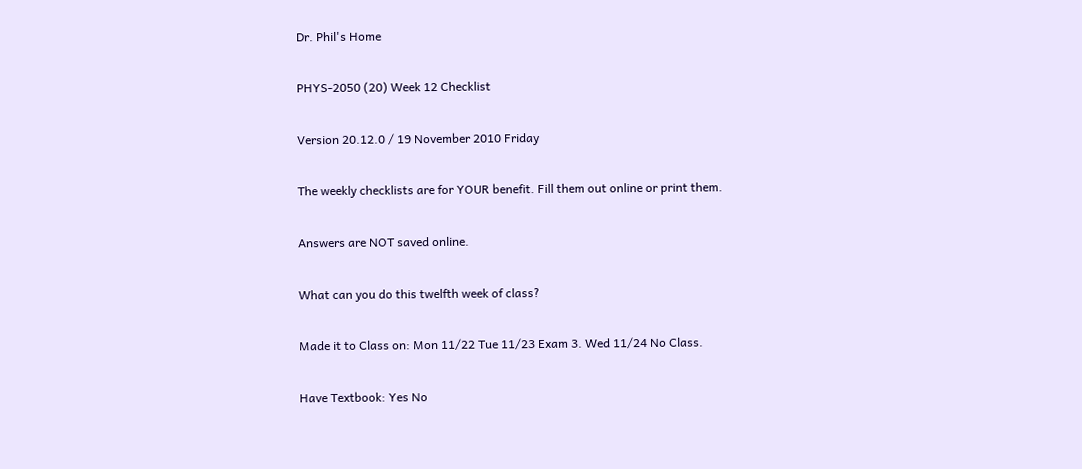Dr. Phil's Home

PHYS-2050 (20) Week 12 Checklist

Version 20.12.0 / 19 November 2010 Friday

The weekly checklists are for YOUR benefit. Fill them out online or print them.

Answers are NOT saved online.

What can you do this twelfth week of class?

Made it to Class on: Mon 11/22 Tue 11/23 Exam 3. Wed 11/24 No Class.

Have Textbook: Yes No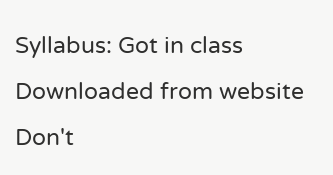Syllabus: Got in class Downloaded from website Don't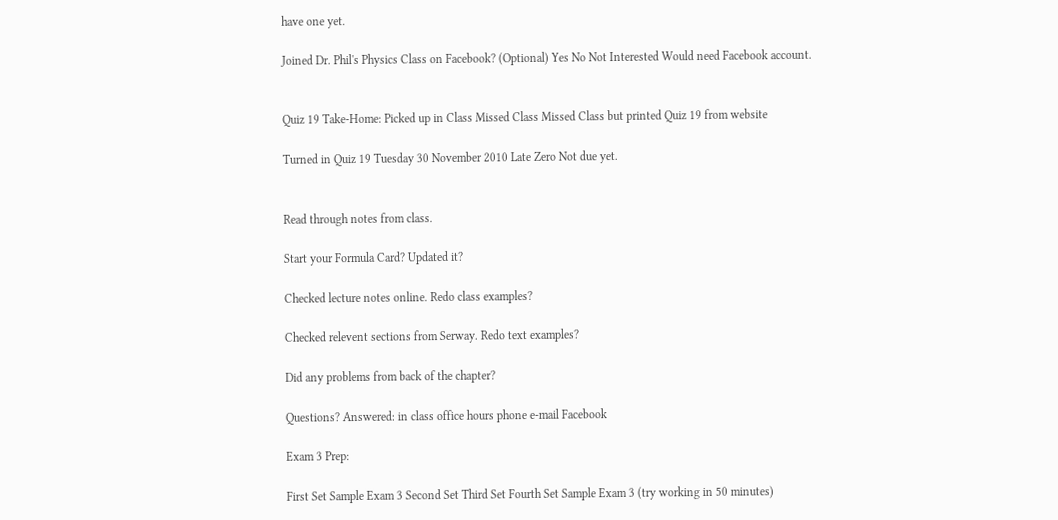have one yet.

Joined Dr. Phil's Physics Class on Facebook? (Optional) Yes No Not Interested Would need Facebook account.


Quiz 19 Take-Home: Picked up in Class Missed Class Missed Class but printed Quiz 19 from website

Turned in Quiz 19 Tuesday 30 November 2010 Late Zero Not due yet.


Read through notes from class.

Start your Formula Card? Updated it?

Checked lecture notes online. Redo class examples?

Checked relevent sections from Serway. Redo text examples?

Did any problems from back of the chapter?

Questions? Answered: in class office hours phone e-mail Facebook

Exam 3 Prep:

First Set Sample Exam 3 Second Set Third Set Fourth Set Sample Exam 3 (try working in 50 minutes)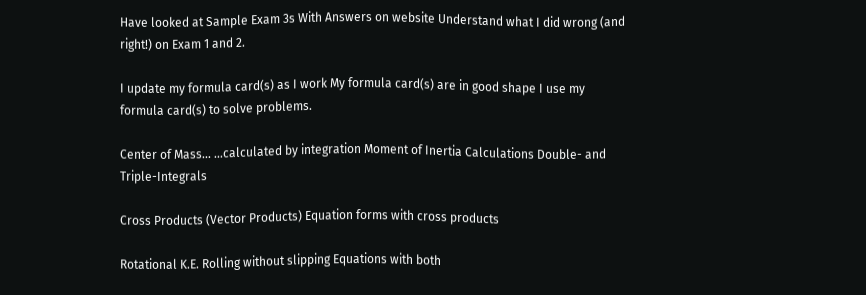Have looked at Sample Exam 3s With Answers on website Understand what I did wrong (and right!) on Exam 1 and 2.

I update my formula card(s) as I work My formula card(s) are in good shape I use my formula card(s) to solve problems.

Center of Mass... ...calculated by integration Moment of Inertia Calculations Double- and Triple-Integrals

Cross Products (Vector Products) Equation forms with cross products

Rotational K.E. Rolling without slipping Equations with both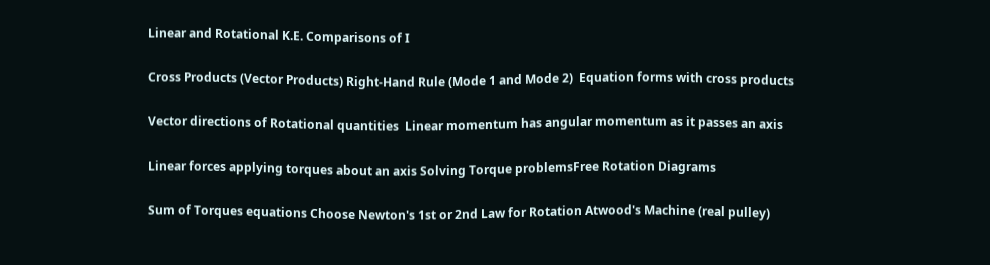Linear and Rotational K.E. Comparisons of I

Cross Products (Vector Products) Right-Hand Rule (Mode 1 and Mode 2)  Equation forms with cross products

Vector directions of Rotational quantities  Linear momentum has angular momentum as it passes an axis

Linear forces applying torques about an axis Solving Torque problemsFree Rotation Diagrams

Sum of Torques equations Choose Newton's 1st or 2nd Law for Rotation Atwood's Machine (real pulley)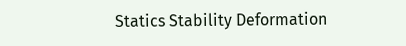Statics Stability Deformation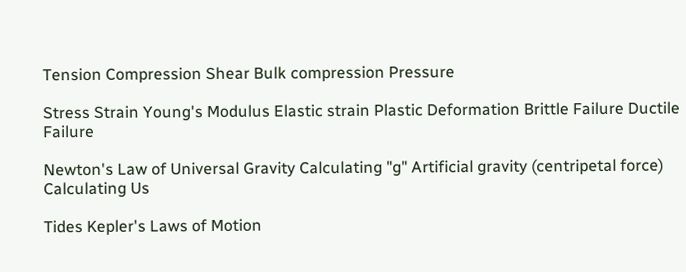Tension Compression Shear Bulk compression Pressure

Stress Strain Young's Modulus Elastic strain Plastic Deformation Brittle Failure Ductile Failure

Newton's Law of Universal Gravity Calculating "g" Artificial gravity (centripetal force) Calculating Us

Tides Kepler's Laws of Motion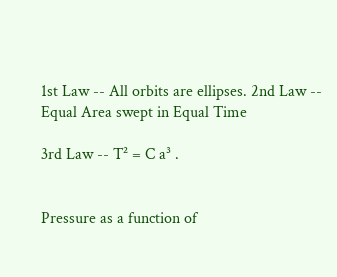1st Law -- All orbits are ellipses. 2nd Law -- Equal Area swept in Equal Time

3rd Law -- T² = C a³ .


Pressure as a function of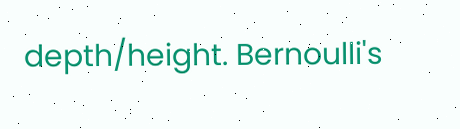depth/height. Bernoulli's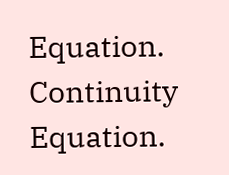Equation. Continuity Equation.